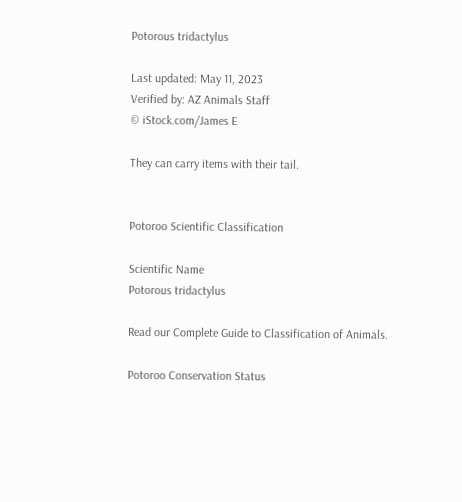Potorous tridactylus

Last updated: May 11, 2023
Verified by: AZ Animals Staff
© iStock.com/James E

They can carry items with their tail.


Potoroo Scientific Classification

Scientific Name
Potorous tridactylus

Read our Complete Guide to Classification of Animals.

Potoroo Conservation Status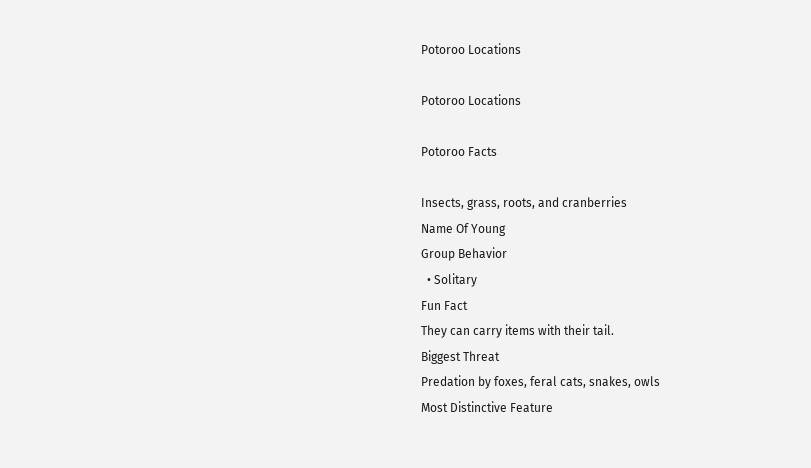Potoroo Locations

Potoroo Locations

Potoroo Facts

Insects, grass, roots, and cranberries
Name Of Young
Group Behavior
  • Solitary
Fun Fact
They can carry items with their tail.
Biggest Threat
Predation by foxes, feral cats, snakes, owls
Most Distinctive Feature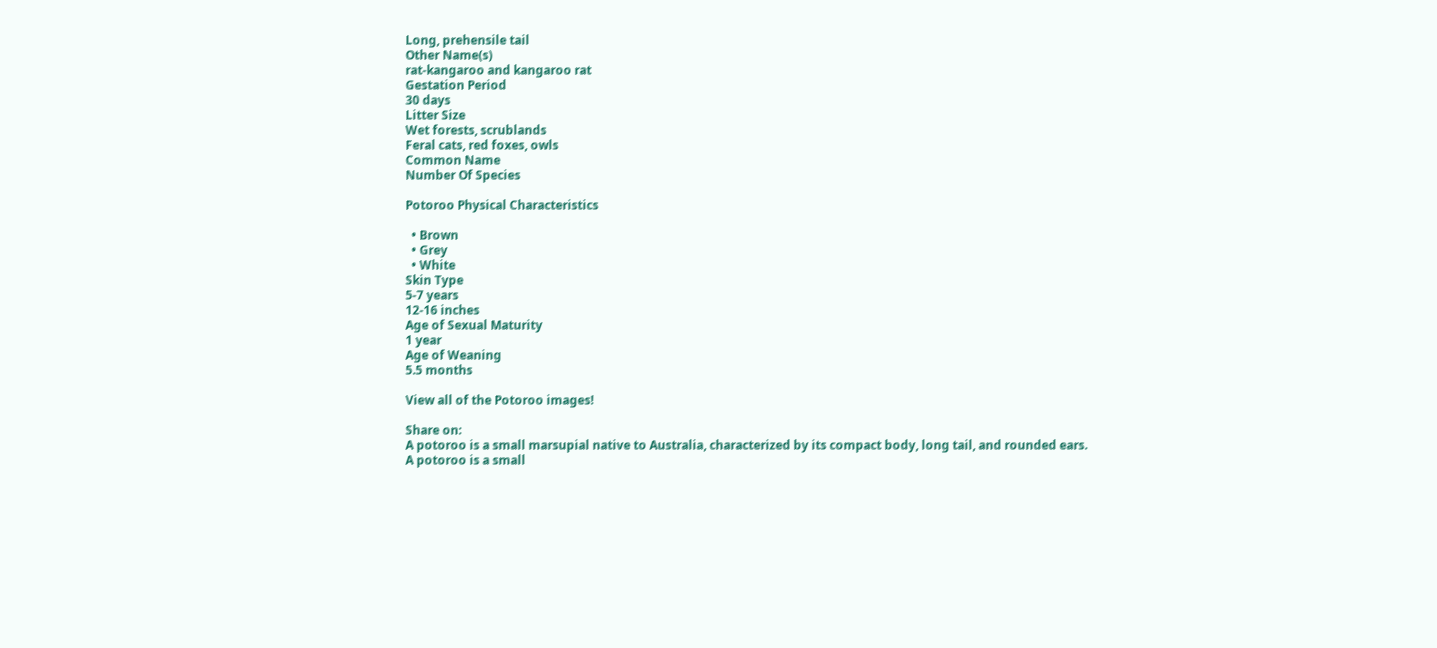Long, prehensile tail
Other Name(s)
rat-kangaroo and kangaroo rat
Gestation Period
30 days
Litter Size
Wet forests, scrublands
Feral cats, red foxes, owls
Common Name
Number Of Species

Potoroo Physical Characteristics

  • Brown
  • Grey
  • White
Skin Type
5-7 years
12-16 inches
Age of Sexual Maturity
1 year
Age of Weaning
5.5 months

View all of the Potoroo images!

Share on:
A potoroo is a small marsupial native to Australia, characterized by its compact body, long tail, and rounded ears.
A potoroo is a small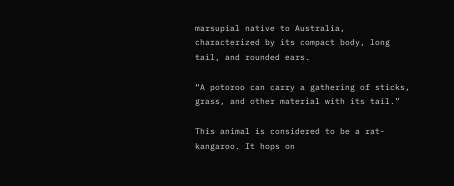marsupial native to Australia, characterized by its compact body, long tail, and rounded ears.

“A potoroo can carry a gathering of sticks, grass, and other material with its tail.”

This animal is considered to be a rat-kangaroo. It hops on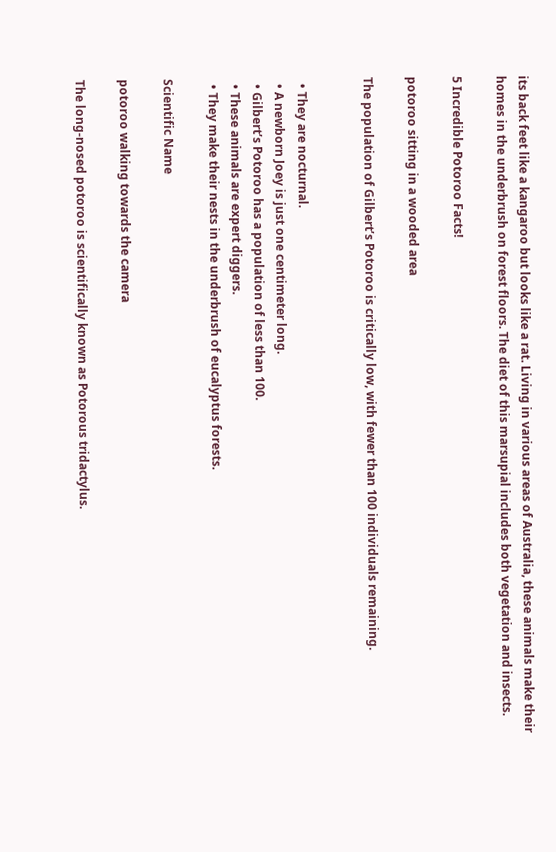its back feet like a kangaroo but looks like a rat. Living in various areas of Australia, these animals make their homes in the underbrush on forest floors. The diet of this marsupial includes both vegetation and insects.

5 Incredible Potoroo Facts!

potoroo sitting in a wooded area

The population of Gilbert’s Potoroo is critically low, with fewer than 100 individuals remaining.


  • They are nocturnal.
  • A newborn Joey is just one centimeter long.
  • Gilbert’s Potoroo has a population of less than 100.
  • These animals are expert diggers.
  • They make their nests in the underbrush of eucalyptus forests.

Scientific Name

potoroo walking towards the camera

The long-nosed potoroo is scientifically known as Potorous tridactylus.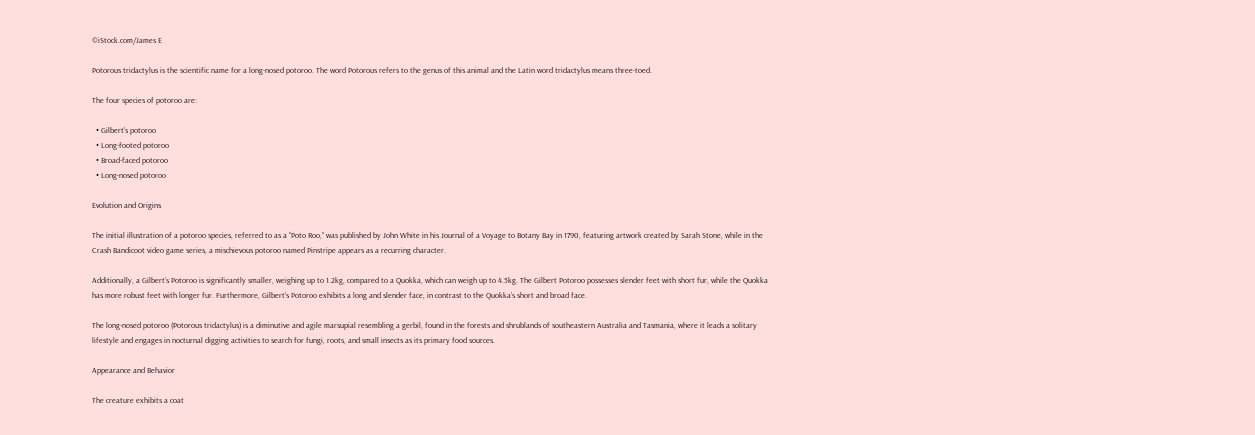©iStock.com/James E

Potorous tridactylus is the scientific name for a long-nosed potoroo. The word Potorous refers to the genus of this animal and the Latin word tridactylus means three-toed.

The four species of potoroo are:

  • Gilbert’s potoroo
  • Long-footed potoroo
  • Broad-faced potoroo
  • Long-nosed potoroo

Evolution and Origins

The initial illustration of a potoroo species, referred to as a “Poto Roo,” was published by John White in his Journal of a Voyage to Botany Bay in 1790, featuring artwork created by Sarah Stone, while in the Crash Bandicoot video game series, a mischievous potoroo named Pinstripe appears as a recurring character.

Additionally, a Gilbert’s Potoroo is significantly smaller, weighing up to 1.2kg, compared to a Quokka, which can weigh up to 4.5kg. The Gilbert Potoroo possesses slender feet with short fur, while the Quokka has more robust feet with longer fur. Furthermore, Gilbert’s Potoroo exhibits a long and slender face, in contrast to the Quokka’s short and broad face.

The long-nosed potoroo (Potorous tridactylus) is a diminutive and agile marsupial resembling a gerbil, found in the forests and shrublands of southeastern Australia and Tasmania, where it leads a solitary lifestyle and engages in nocturnal digging activities to search for fungi, roots, and small insects as its primary food sources.

Appearance and Behavior

The creature exhibits a coat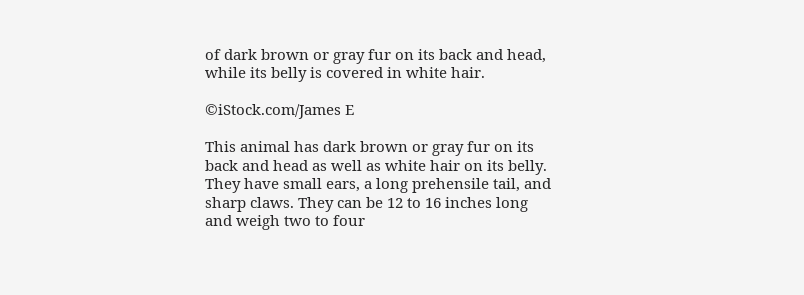of dark brown or gray fur on its back and head, while its belly is covered in white hair.

©iStock.com/James E

This animal has dark brown or gray fur on its back and head as well as white hair on its belly. They have small ears, a long prehensile tail, and sharp claws. They can be 12 to 16 inches long and weigh two to four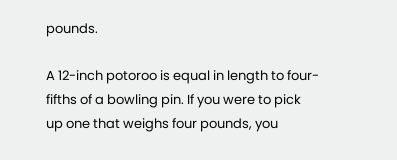pounds.

A 12-inch potoroo is equal in length to four-fifths of a bowling pin. If you were to pick up one that weighs four pounds, you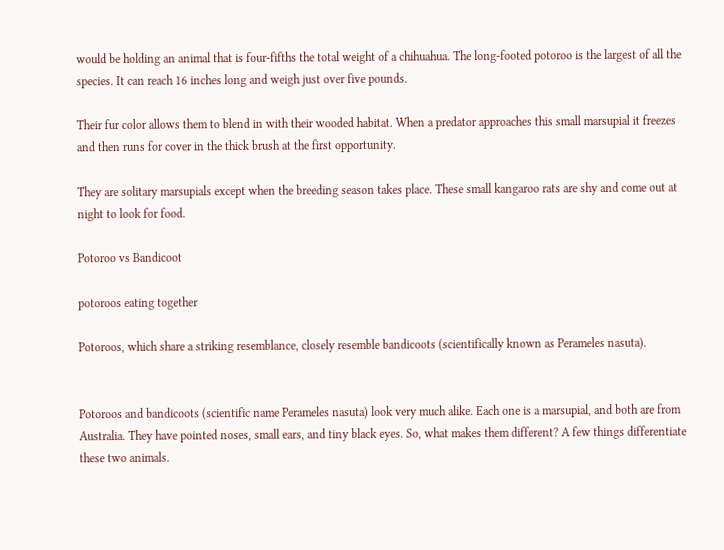would be holding an animal that is four-fifths the total weight of a chihuahua. The long-footed potoroo is the largest of all the species. It can reach 16 inches long and weigh just over five pounds.

Their fur color allows them to blend in with their wooded habitat. When a predator approaches this small marsupial it freezes and then runs for cover in the thick brush at the first opportunity.

They are solitary marsupials except when the breeding season takes place. These small kangaroo rats are shy and come out at night to look for food.

Potoroo vs Bandicoot

potoroos eating together

Potoroos, which share a striking resemblance, closely resemble bandicoots (scientifically known as Perameles nasuta).


Potoroos and bandicoots (scientific name Perameles nasuta) look very much alike. Each one is a marsupial, and both are from Australia. They have pointed noses, small ears, and tiny black eyes. So, what makes them different? A few things differentiate these two animals.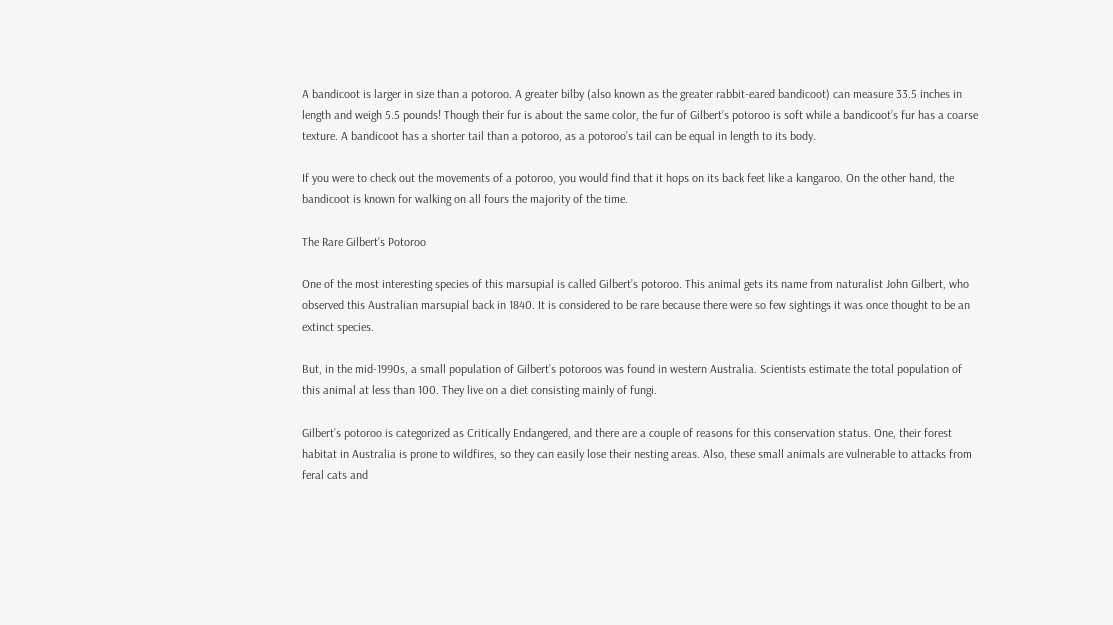A bandicoot is larger in size than a potoroo. A greater bilby (also known as the greater rabbit-eared bandicoot) can measure 33.5 inches in length and weigh 5.5 pounds! Though their fur is about the same color, the fur of Gilbert’s potoroo is soft while a bandicoot’s fur has a coarse texture. A bandicoot has a shorter tail than a potoroo, as a potoroo’s tail can be equal in length to its body.

If you were to check out the movements of a potoroo, you would find that it hops on its back feet like a kangaroo. On the other hand, the bandicoot is known for walking on all fours the majority of the time.

The Rare Gilbert’s Potoroo

One of the most interesting species of this marsupial is called Gilbert’s potoroo. This animal gets its name from naturalist John Gilbert, who observed this Australian marsupial back in 1840. It is considered to be rare because there were so few sightings it was once thought to be an extinct species.

But, in the mid-1990s, a small population of Gilbert’s potoroos was found in western Australia. Scientists estimate the total population of this animal at less than 100. They live on a diet consisting mainly of fungi.

Gilbert’s potoroo is categorized as Critically Endangered, and there are a couple of reasons for this conservation status. One, their forest habitat in Australia is prone to wildfires, so they can easily lose their nesting areas. Also, these small animals are vulnerable to attacks from feral cats and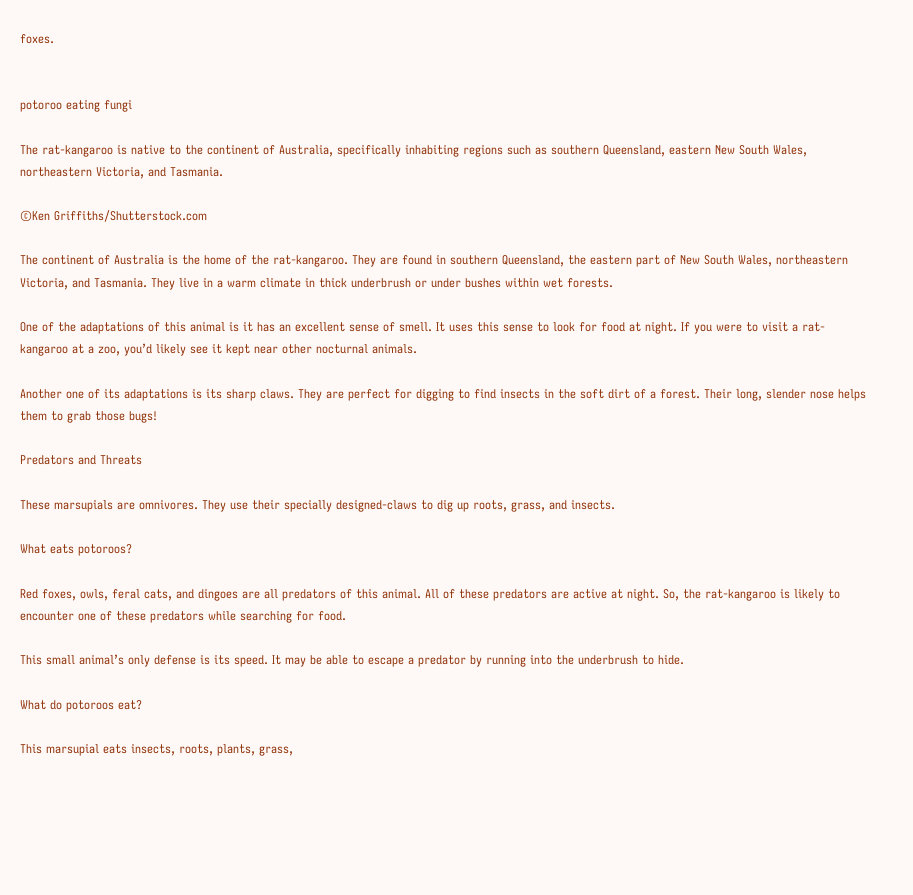foxes.


potoroo eating fungi

The rat-kangaroo is native to the continent of Australia, specifically inhabiting regions such as southern Queensland, eastern New South Wales, northeastern Victoria, and Tasmania.

©Ken Griffiths/Shutterstock.com

The continent of Australia is the home of the rat-kangaroo. They are found in southern Queensland, the eastern part of New South Wales, northeastern Victoria, and Tasmania. They live in a warm climate in thick underbrush or under bushes within wet forests.

One of the adaptations of this animal is it has an excellent sense of smell. It uses this sense to look for food at night. If you were to visit a rat-kangaroo at a zoo, you’d likely see it kept near other nocturnal animals.

Another one of its adaptations is its sharp claws. They are perfect for digging to find insects in the soft dirt of a forest. Their long, slender nose helps them to grab those bugs!

Predators and Threats

These marsupials are omnivores. They use their specially designed-claws to dig up roots, grass, and insects.

What eats potoroos?

Red foxes, owls, feral cats, and dingoes are all predators of this animal. All of these predators are active at night. So, the rat-kangaroo is likely to encounter one of these predators while searching for food.

This small animal’s only defense is its speed. It may be able to escape a predator by running into the underbrush to hide.

What do potoroos eat?

This marsupial eats insects, roots, plants, grass,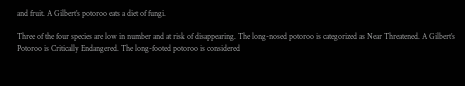and fruit. A Gilbert’s potoroo eats a diet of fungi.

Three of the four species are low in number and at risk of disappearing. The long-nosed potoroo is categorized as Near Threatened. A Gilbert’s Potoroo is Critically Endangered. The long-footed potoroo is considered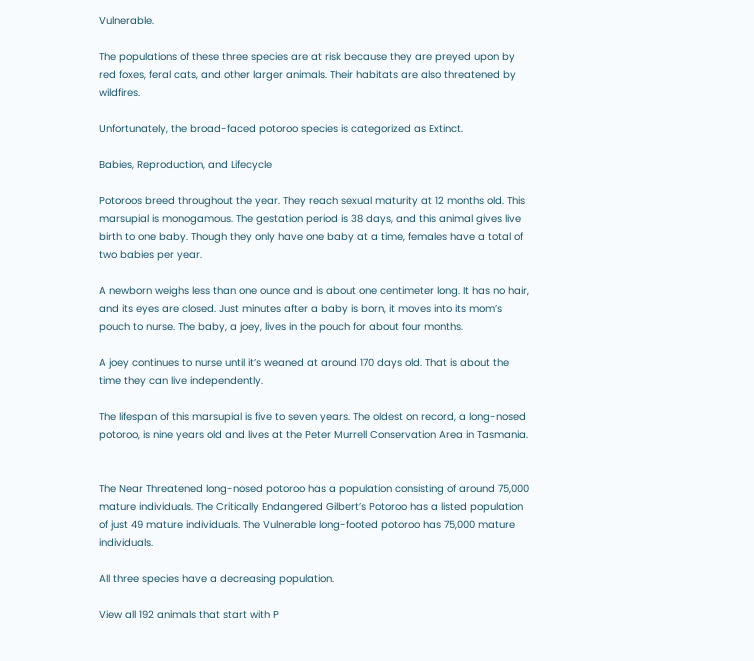Vulnerable.

The populations of these three species are at risk because they are preyed upon by red foxes, feral cats, and other larger animals. Their habitats are also threatened by wildfires.

Unfortunately, the broad-faced potoroo species is categorized as Extinct.

Babies, Reproduction, and Lifecycle

Potoroos breed throughout the year. They reach sexual maturity at 12 months old. This marsupial is monogamous. The gestation period is 38 days, and this animal gives live birth to one baby. Though they only have one baby at a time, females have a total of two babies per year.

A newborn weighs less than one ounce and is about one centimeter long. It has no hair, and its eyes are closed. Just minutes after a baby is born, it moves into its mom’s pouch to nurse. The baby, a joey, lives in the pouch for about four months.

A joey continues to nurse until it’s weaned at around 170 days old. That is about the time they can live independently.

The lifespan of this marsupial is five to seven years. The oldest on record, a long-nosed potoroo, is nine years old and lives at the Peter Murrell Conservation Area in Tasmania.


The Near Threatened long-nosed potoroo has a population consisting of around 75,000 mature individuals. The Critically Endangered Gilbert’s Potoroo has a listed population of just 49 mature individuals. The Vulnerable long-footed potoroo has 75,000 mature individuals.

All three species have a decreasing population.

View all 192 animals that start with P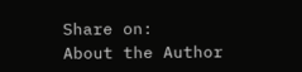Share on:
About the Author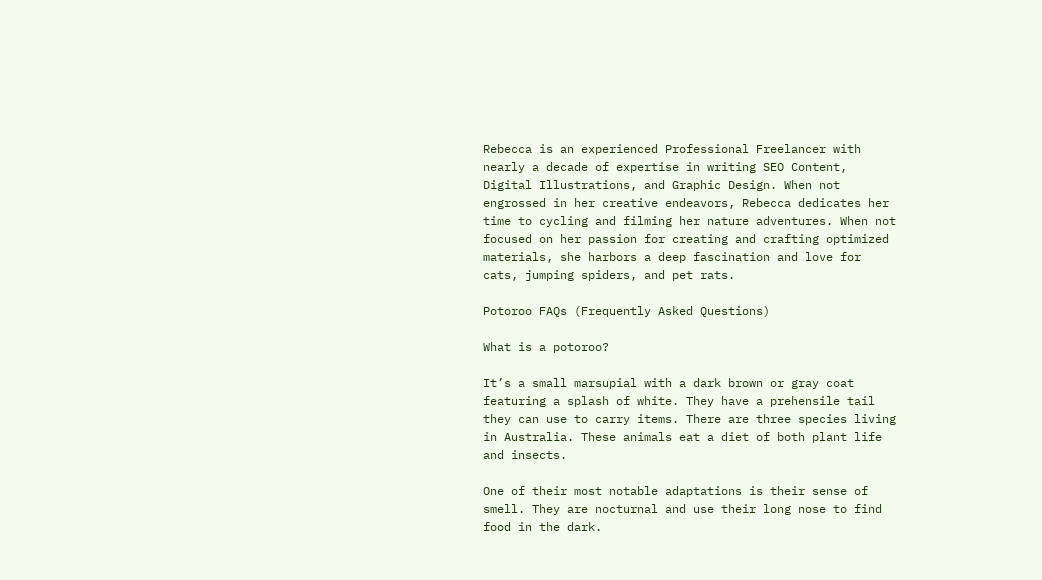Rebecca is an experienced Professional Freelancer with nearly a decade of expertise in writing SEO Content, Digital Illustrations, and Graphic Design. When not engrossed in her creative endeavors, Rebecca dedicates her time to cycling and filming her nature adventures. When not focused on her passion for creating and crafting optimized materials, she harbors a deep fascination and love for cats, jumping spiders, and pet rats.

Potoroo FAQs (Frequently Asked Questions)

What is a potoroo?

It’s a small marsupial with a dark brown or gray coat featuring a splash of white. They have a prehensile tail they can use to carry items. There are three species living in Australia. These animals eat a diet of both plant life and insects.

One of their most notable adaptations is their sense of smell. They are nocturnal and use their long nose to find food in the dark.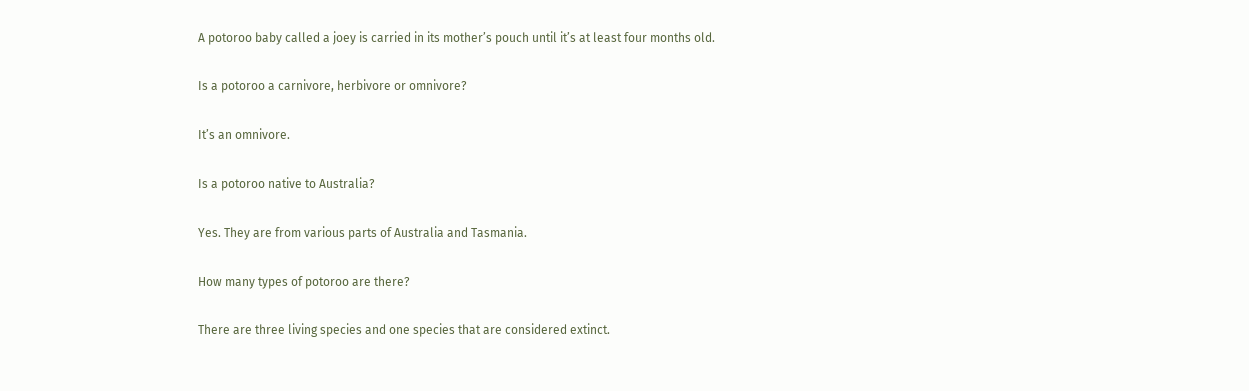A potoroo baby called a joey is carried in its mother’s pouch until it’s at least four months old.

Is a potoroo a carnivore, herbivore or omnivore?

It’s an omnivore.

Is a potoroo native to Australia?

Yes. They are from various parts of Australia and Tasmania.

How many types of potoroo are there?

There are three living species and one species that are considered extinct.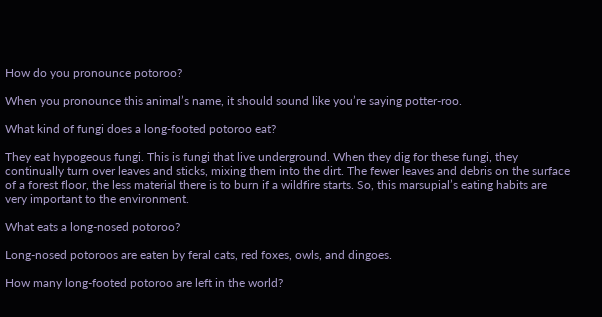How do you pronounce potoroo?

When you pronounce this animal’s name, it should sound like you’re saying potter-roo.

What kind of fungi does a long-footed potoroo eat?

They eat hypogeous fungi. This is fungi that live underground. When they dig for these fungi, they continually turn over leaves and sticks, mixing them into the dirt. The fewer leaves and debris on the surface of a forest floor, the less material there is to burn if a wildfire starts. So, this marsupial’s eating habits are very important to the environment.

What eats a long-nosed potoroo?

Long-nosed potoroos are eaten by feral cats, red foxes, owls, and dingoes.

How many long-footed potoroo are left in the world?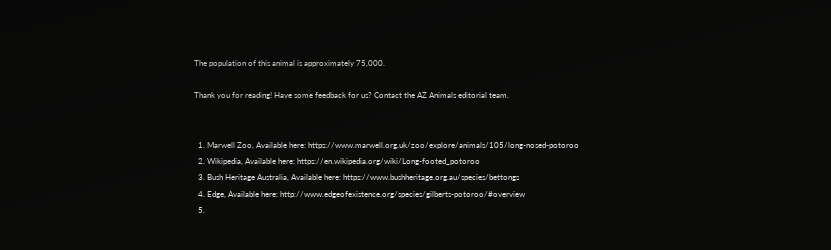The population of this animal is approximately 75,000.

Thank you for reading! Have some feedback for us? Contact the AZ Animals editorial team.


  1. Marwell Zoo, Available here: https://www.marwell.org.uk/zoo/explore/animals/105/long-nosed-potoroo
  2. Wikipedia, Available here: https://en.wikipedia.org/wiki/Long-footed_potoroo
  3. Bush Heritage Australia, Available here: https://www.bushheritage.org.au/species/bettongs
  4. Edge, Available here: http://www.edgeofexistence.org/species/gilberts-potoroo/#overview
  5.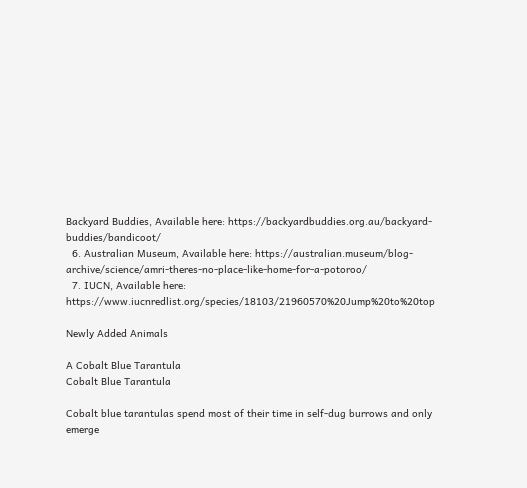Backyard Buddies, Available here: https://backyardbuddies.org.au/backyard-buddies/bandicoot/
  6. Australian Museum, Available here: https://australian.museum/blog-archive/science/amri-theres-no-place-like-home-for-a-potoroo/
  7. IUCN, Available here: https://www.iucnredlist.org/species/18103/21960570%20Jump%20to%20top

Newly Added Animals

A Cobalt Blue Tarantula
Cobalt Blue Tarantula

Cobalt blue tarantulas spend most of their time in self-dug burrows and only emerge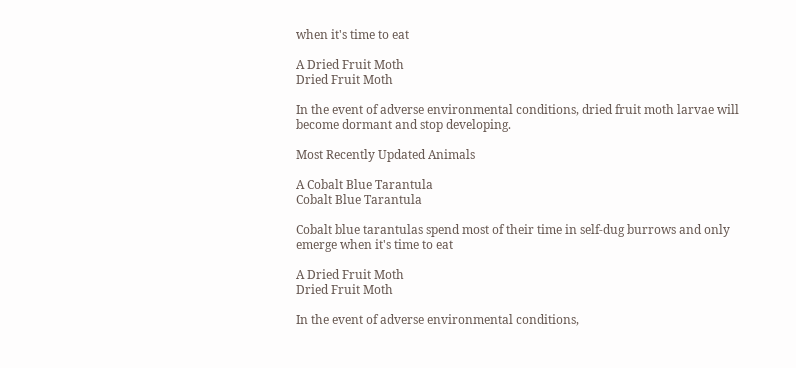when it's time to eat

A Dried Fruit Moth
Dried Fruit Moth

In the event of adverse environmental conditions, dried fruit moth larvae will become dormant and stop developing.

Most Recently Updated Animals

A Cobalt Blue Tarantula
Cobalt Blue Tarantula

Cobalt blue tarantulas spend most of their time in self-dug burrows and only emerge when it's time to eat

A Dried Fruit Moth
Dried Fruit Moth

In the event of adverse environmental conditions,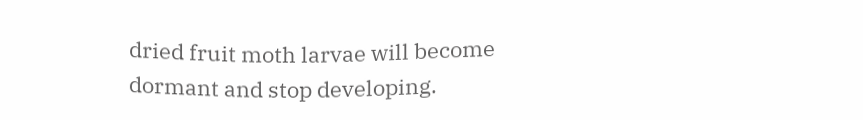dried fruit moth larvae will become dormant and stop developing.